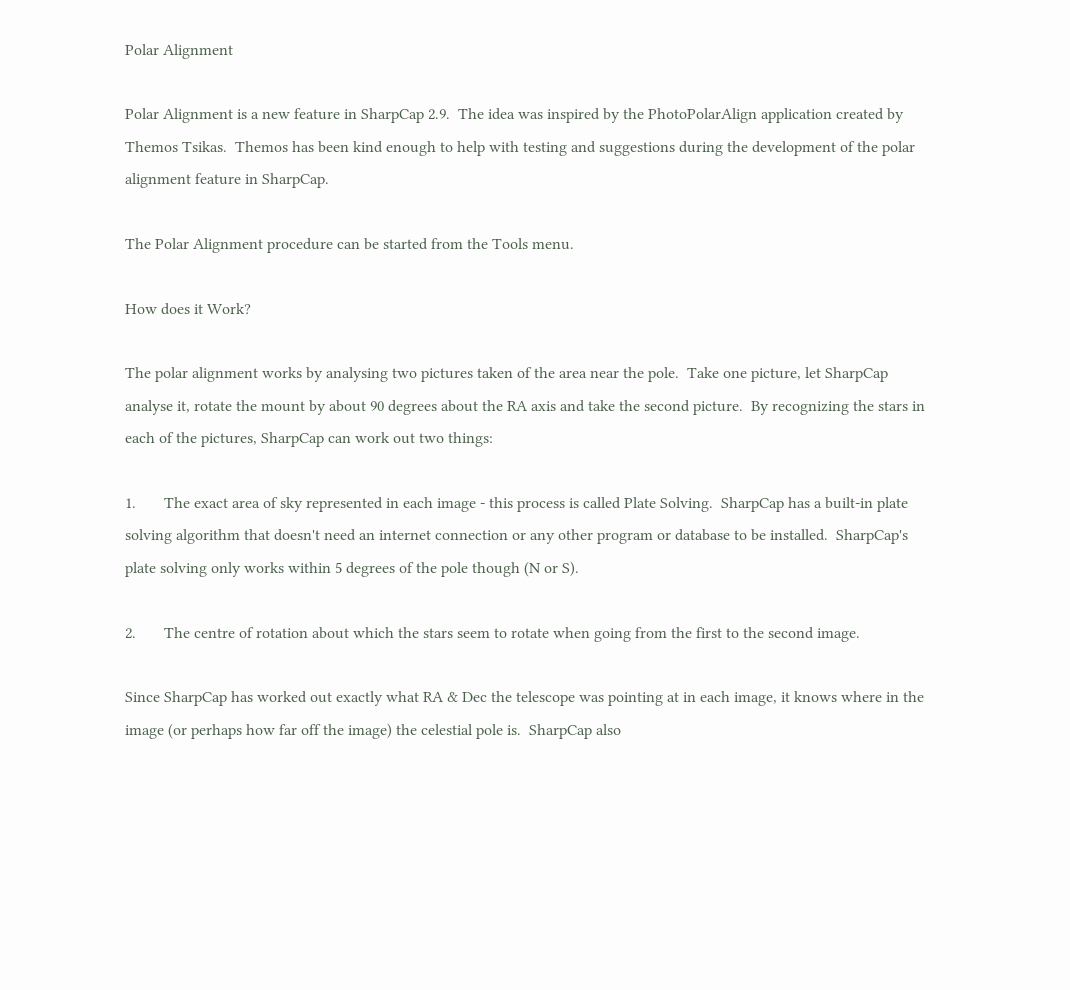Polar Alignment

Polar Alignment is a new feature in SharpCap 2.9.  The idea was inspired by the PhotoPolarAlign application created by Themos Tsikas.  Themos has been kind enough to help with testing and suggestions during the development of the polar alignment feature in SharpCap.

The Polar Alignment procedure can be started from the Tools menu.

How does it Work?

The polar alignment works by analysing two pictures taken of the area near the pole.  Take one picture, let SharpCap analyse it, rotate the mount by about 90 degrees about the RA axis and take the second picture.  By recognizing the stars in each of the pictures, SharpCap can work out two things:

1.       The exact area of sky represented in each image - this process is called Plate Solving.  SharpCap has a built-in plate solving algorithm that doesn't need an internet connection or any other program or database to be installed.  SharpCap's plate solving only works within 5 degrees of the pole though (N or S).

2.       The centre of rotation about which the stars seem to rotate when going from the first to the second image.

Since SharpCap has worked out exactly what RA & Dec the telescope was pointing at in each image, it knows where in the image (or perhaps how far off the image) the celestial pole is.  SharpCap also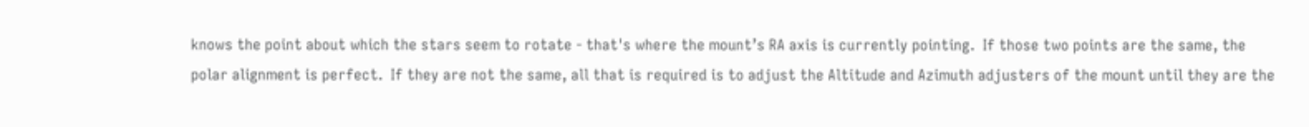knows the point about which the stars seem to rotate - that's where the mount’s RA axis is currently pointing.  If those two points are the same, the polar alignment is perfect.  If they are not the same, all that is required is to adjust the Altitude and Azimuth adjusters of the mount until they are the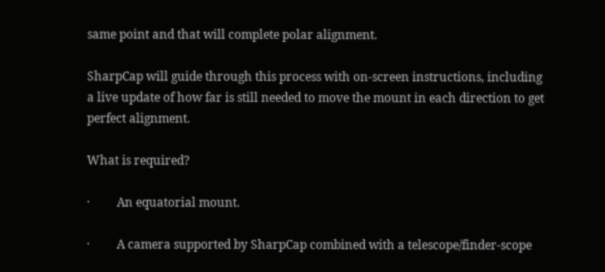same point and that will complete polar alignment.

SharpCap will guide through this process with on-screen instructions, including a live update of how far is still needed to move the mount in each direction to get perfect alignment.

What is required?

·         An equatorial mount.

·         A camera supported by SharpCap combined with a telescope/finder-scope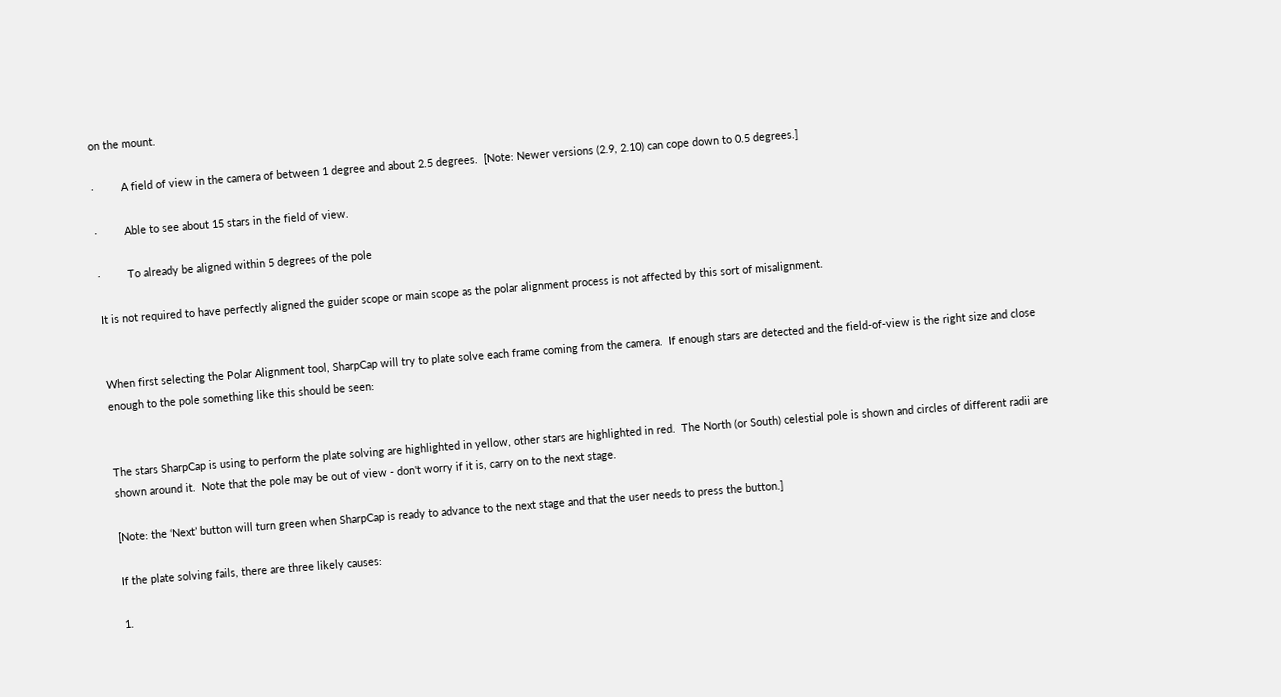on the mount.

·         A field of view in the camera of between 1 degree and about 2.5 degrees.  [Note: Newer versions (2.9, 2.10) can cope down to 0.5 degrees.]

·         Able to see about 15 stars in the field of view.

·         To already be aligned within 5 degrees of the pole

It is not required to have perfectly aligned the guider scope or main scope as the polar alignment process is not affected by this sort of misalignment.


When first selecting the Polar Alignment tool, SharpCap will try to plate solve each frame coming from the camera.  If enough stars are detected and the field-of-view is the right size and close enough to the pole something like this should be seen:


The stars SharpCap is using to perform the plate solving are highlighted in yellow, other stars are highlighted in red.  The North (or South) celestial pole is shown and circles of different radii are shown around it.  Note that the pole may be out of view - don't worry if it is, carry on to the next stage.

[Note: the ‘Next’ button will turn green when SharpCap is ready to advance to the next stage and that the user needs to press the button.]

If the plate solving fails, there are three likely causes:

1.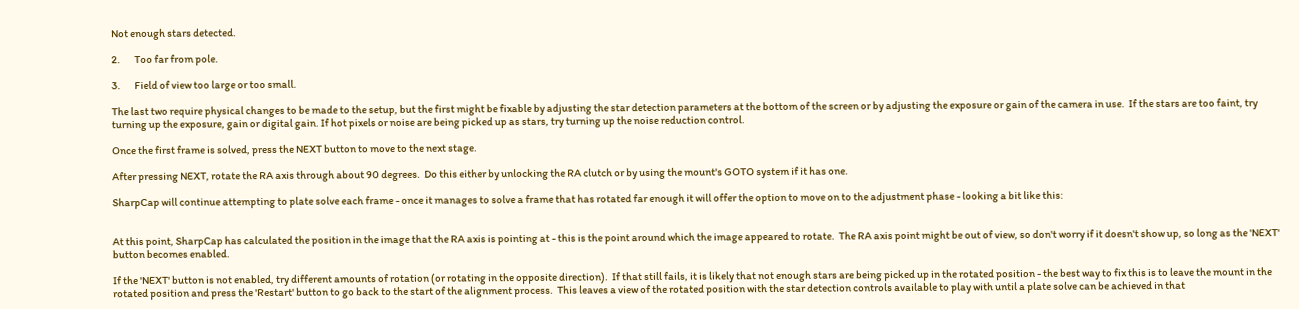Not enough stars detected.

2.       Too far from pole.

3.       Field of view too large or too small.

The last two require physical changes to be made to the setup, but the first might be fixable by adjusting the star detection parameters at the bottom of the screen or by adjusting the exposure or gain of the camera in use.  If the stars are too faint, try turning up the exposure, gain or digital gain. If hot pixels or noise are being picked up as stars, try turning up the noise reduction control.

Once the first frame is solved, press the NEXT button to move to the next stage.

After pressing NEXT, rotate the RA axis through about 90 degrees.  Do this either by unlocking the RA clutch or by using the mount's GOTO system if it has one.

SharpCap will continue attempting to plate solve each frame - once it manages to solve a frame that has rotated far enough it will offer the option to move on to the adjustment phase - looking a bit like this:


At this point, SharpCap has calculated the position in the image that the RA axis is pointing at - this is the point around which the image appeared to rotate.  The RA axis point might be out of view, so don't worry if it doesn't show up, so long as the 'NEXT' button becomes enabled.

If the 'NEXT' button is not enabled, try different amounts of rotation (or rotating in the opposite direction).  If that still fails, it is likely that not enough stars are being picked up in the rotated position - the best way to fix this is to leave the mount in the rotated position and press the 'Restart' button to go back to the start of the alignment process.  This leaves a view of the rotated position with the star detection controls available to play with until a plate solve can be achieved in that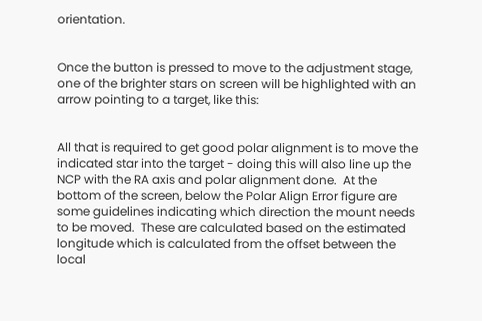orientation.


Once the button is pressed to move to the adjustment stage, one of the brighter stars on screen will be highlighted with an arrow pointing to a target, like this:


All that is required to get good polar alignment is to move the indicated star into the target - doing this will also line up the NCP with the RA axis and polar alignment done.  At the bottom of the screen, below the Polar Align Error figure are some guidelines indicating which direction the mount needs to be moved.  These are calculated based on the estimated longitude which is calculated from the offset between the local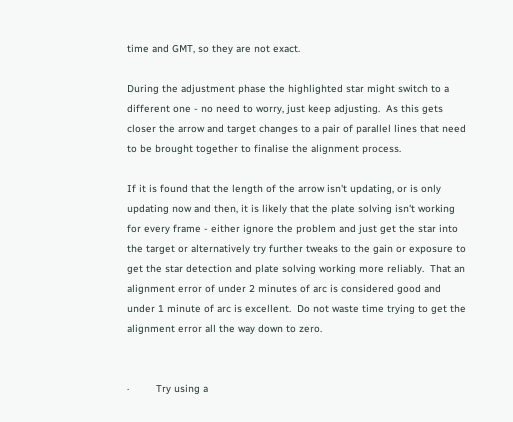time and GMT, so they are not exact.

During the adjustment phase the highlighted star might switch to a different one - no need to worry, just keep adjusting.  As this gets closer the arrow and target changes to a pair of parallel lines that need to be brought together to finalise the alignment process.

If it is found that the length of the arrow isn't updating, or is only updating now and then, it is likely that the plate solving isn't working for every frame - either ignore the problem and just get the star into the target or alternatively try further tweaks to the gain or exposure to get the star detection and plate solving working more reliably.  That an alignment error of under 2 minutes of arc is considered good and under 1 minute of arc is excellent.  Do not waste time trying to get the alignment error all the way down to zero.


·         Try using a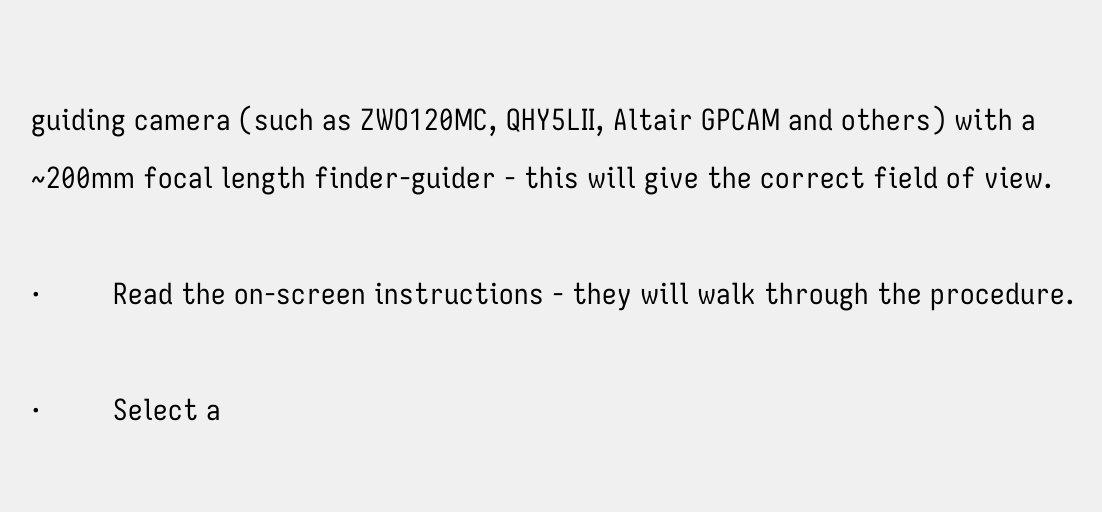guiding camera (such as ZWO120MC, QHY5LII, Altair GPCAM and others) with a ~200mm focal length finder-guider - this will give the correct field of view.

·         Read the on-screen instructions - they will walk through the procedure.

·         Select a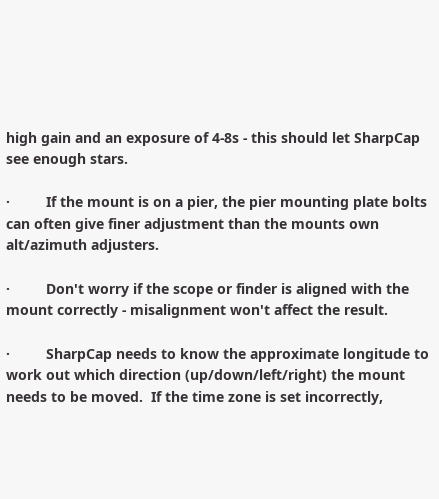high gain and an exposure of 4-8s - this should let SharpCap see enough stars.

·         If the mount is on a pier, the pier mounting plate bolts can often give finer adjustment than the mounts own alt/azimuth adjusters.

·         Don't worry if the scope or finder is aligned with the mount correctly - misalignment won't affect the result.

·         SharpCap needs to know the approximate longitude to work out which direction (up/down/left/right) the mount needs to be moved.  If the time zone is set incorrectly,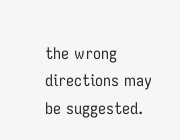the wrong directions may be suggested.